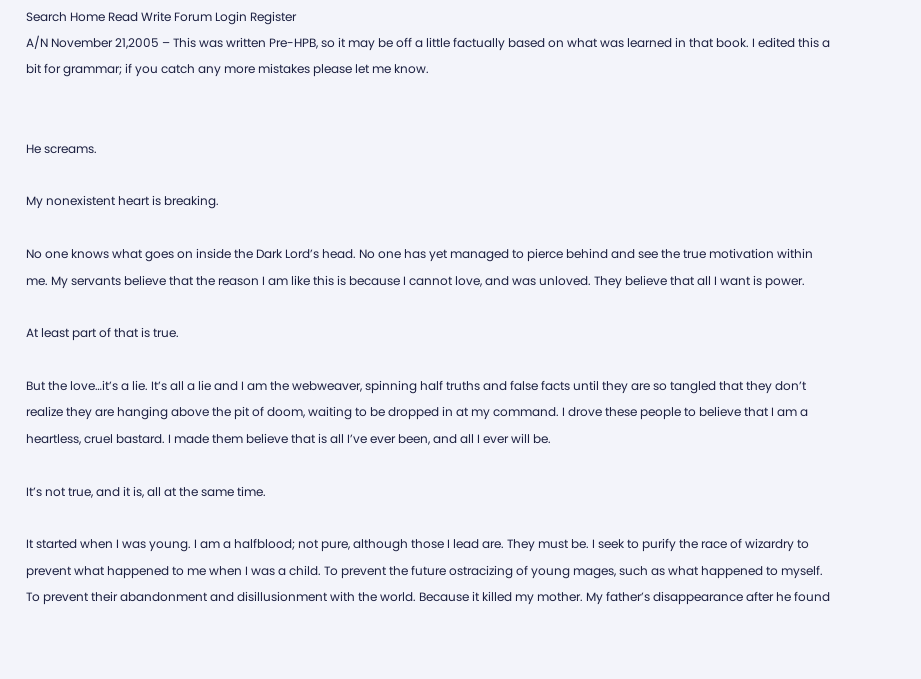Search Home Read Write Forum Login Register
A/N November 21,2005 – This was written Pre-HPB, so it may be off a little factually based on what was learned in that book. I edited this a bit for grammar; if you catch any more mistakes please let me know.


He screams.

My nonexistent heart is breaking.

No one knows what goes on inside the Dark Lord’s head. No one has yet managed to pierce behind and see the true motivation within me. My servants believe that the reason I am like this is because I cannot love, and was unloved. They believe that all I want is power.

At least part of that is true.

But the love…it’s a lie. It’s all a lie and I am the webweaver, spinning half truths and false facts until they are so tangled that they don’t realize they are hanging above the pit of doom, waiting to be dropped in at my command. I drove these people to believe that I am a heartless, cruel bastard. I made them believe that is all I’ve ever been, and all I ever will be.

It’s not true, and it is, all at the same time.

It started when I was young. I am a halfblood; not pure, although those I lead are. They must be. I seek to purify the race of wizardry to prevent what happened to me when I was a child. To prevent the future ostracizing of young mages, such as what happened to myself. To prevent their abandonment and disillusionment with the world. Because it killed my mother. My father’s disappearance after he found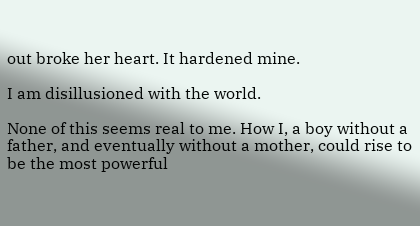out broke her heart. It hardened mine.

I am disillusioned with the world.

None of this seems real to me. How I, a boy without a father, and eventually without a mother, could rise to be the most powerful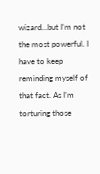wizard…but I’m not the most powerful. I have to keep reminding myself of that fact. As I’m torturing those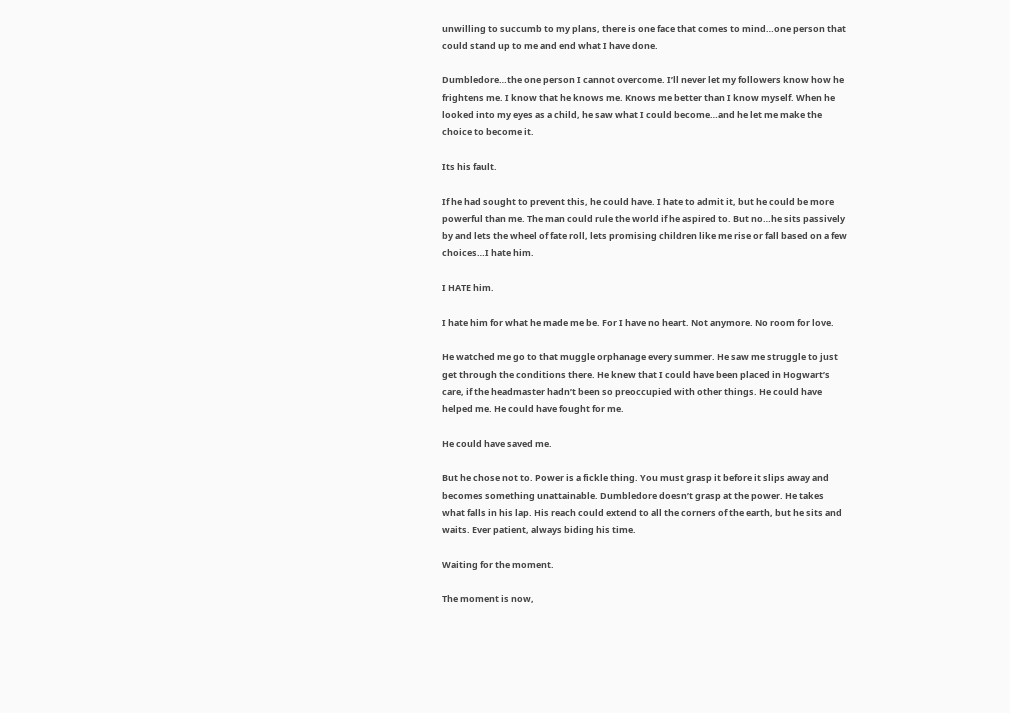unwilling to succumb to my plans, there is one face that comes to mind…one person that could stand up to me and end what I have done.

Dumbledore…the one person I cannot overcome. I’ll never let my followers know how he frightens me. I know that he knows me. Knows me better than I know myself. When he looked into my eyes as a child, he saw what I could become…and he let me make the choice to become it.

Its his fault.

If he had sought to prevent this, he could have. I hate to admit it, but he could be more powerful than me. The man could rule the world if he aspired to. But no…he sits passively by and lets the wheel of fate roll, lets promising children like me rise or fall based on a few choices…I hate him.

I HATE him.

I hate him for what he made me be. For I have no heart. Not anymore. No room for love.

He watched me go to that muggle orphanage every summer. He saw me struggle to just get through the conditions there. He knew that I could have been placed in Hogwart’s care, if the headmaster hadn’t been so preoccupied with other things. He could have helped me. He could have fought for me.

He could have saved me.

But he chose not to. Power is a fickle thing. You must grasp it before it slips away and becomes something unattainable. Dumbledore doesn’t grasp at the power. He takes what falls in his lap. His reach could extend to all the corners of the earth, but he sits and waits. Ever patient, always biding his time.

Waiting for the moment.

The moment is now,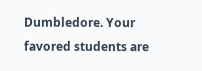Dumbledore. Your favored students are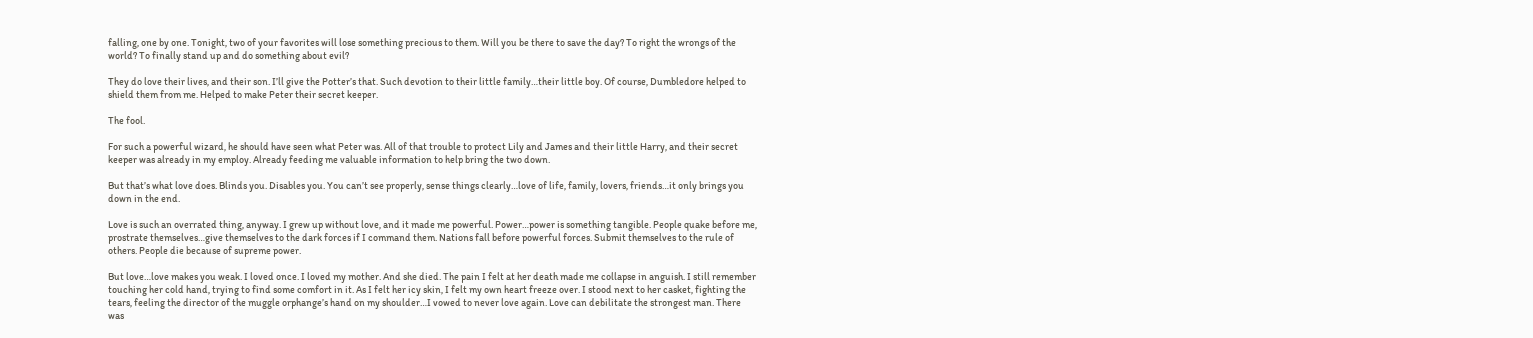falling, one by one. Tonight, two of your favorites will lose something precious to them. Will you be there to save the day? To right the wrongs of the world? To finally stand up and do something about evil?

They do love their lives, and their son. I’ll give the Potter’s that. Such devotion to their little family…their little boy. Of course, Dumbledore helped to shield them from me. Helped to make Peter their secret keeper.

The fool.

For such a powerful wizard, he should have seen what Peter was. All of that trouble to protect Lily and James and their little Harry, and their secret keeper was already in my employ. Already feeding me valuable information to help bring the two down.

But that’s what love does. Blinds you. Disables you. You can’t see properly, sense things clearly…love of life, family, lovers, friends…it only brings you down in the end.

Love is such an overrated thing, anyway. I grew up without love, and it made me powerful. Power…power is something tangible. People quake before me, prostrate themselves…give themselves to the dark forces if I command them. Nations fall before powerful forces. Submit themselves to the rule of others. People die because of supreme power.

But love…love makes you weak. I loved once. I loved my mother. And she died. The pain I felt at her death made me collapse in anguish. I still remember touching her cold hand, trying to find some comfort in it. As I felt her icy skin, I felt my own heart freeze over. I stood next to her casket, fighting the tears, feeling the director of the muggle orphange’s hand on my shoulder…I vowed to never love again. Love can debilitate the strongest man. There was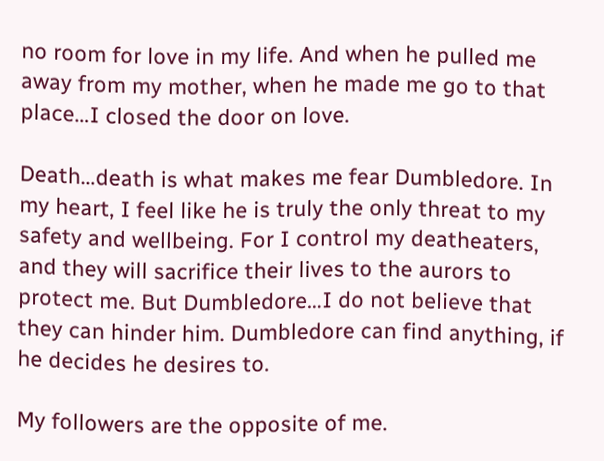no room for love in my life. And when he pulled me away from my mother, when he made me go to that place…I closed the door on love.

Death…death is what makes me fear Dumbledore. In my heart, I feel like he is truly the only threat to my safety and wellbeing. For I control my deatheaters, and they will sacrifice their lives to the aurors to protect me. But Dumbledore…I do not believe that they can hinder him. Dumbledore can find anything, if he decides he desires to.

My followers are the opposite of me.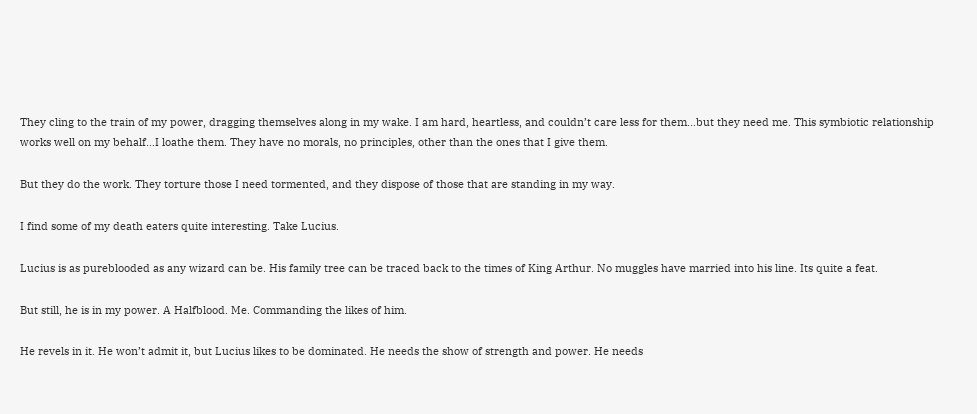They cling to the train of my power, dragging themselves along in my wake. I am hard, heartless, and couldn’t care less for them…but they need me. This symbiotic relationship works well on my behalf…I loathe them. They have no morals, no principles, other than the ones that I give them.

But they do the work. They torture those I need tormented, and they dispose of those that are standing in my way.

I find some of my death eaters quite interesting. Take Lucius.

Lucius is as pureblooded as any wizard can be. His family tree can be traced back to the times of King Arthur. No muggles have married into his line. Its quite a feat.

But still, he is in my power. A Halfblood. Me. Commanding the likes of him.

He revels in it. He won’t admit it, but Lucius likes to be dominated. He needs the show of strength and power. He needs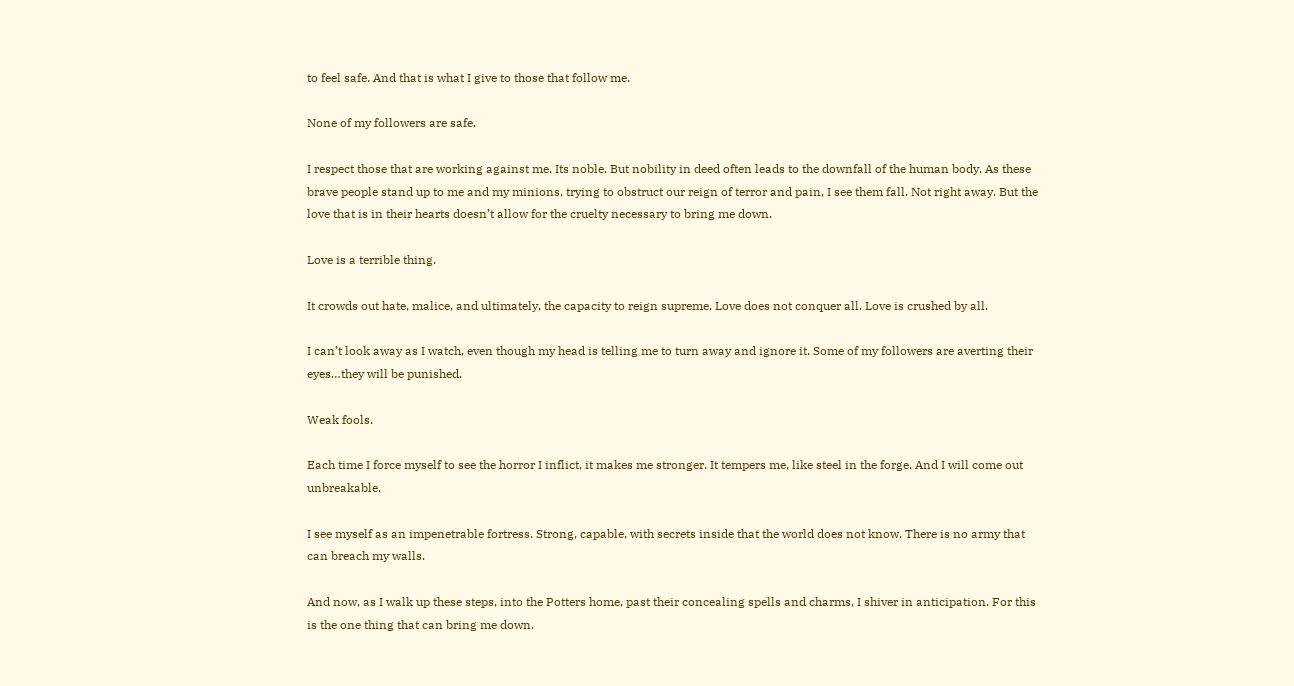to feel safe. And that is what I give to those that follow me.

None of my followers are safe.

I respect those that are working against me. Its noble. But nobility in deed often leads to the downfall of the human body. As these brave people stand up to me and my minions, trying to obstruct our reign of terror and pain, I see them fall. Not right away. But the love that is in their hearts doesn’t allow for the cruelty necessary to bring me down.

Love is a terrible thing.

It crowds out hate, malice, and ultimately, the capacity to reign supreme. Love does not conquer all. Love is crushed by all.

I can’t look away as I watch, even though my head is telling me to turn away and ignore it. Some of my followers are averting their eyes…they will be punished.

Weak fools.

Each time I force myself to see the horror I inflict, it makes me stronger. It tempers me, like steel in the forge. And I will come out unbreakable.

I see myself as an impenetrable fortress. Strong, capable, with secrets inside that the world does not know. There is no army that can breach my walls.

And now, as I walk up these steps, into the Potters home, past their concealing spells and charms, I shiver in anticipation. For this is the one thing that can bring me down.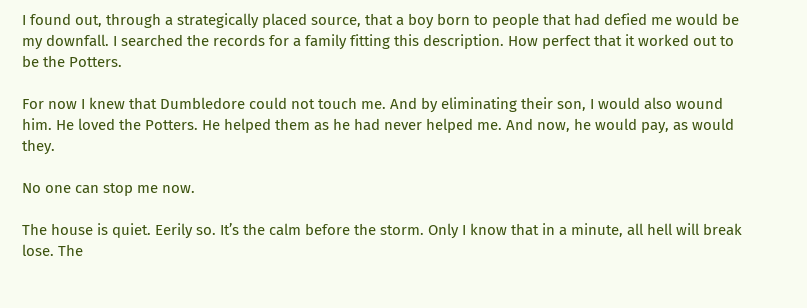I found out, through a strategically placed source, that a boy born to people that had defied me would be my downfall. I searched the records for a family fitting this description. How perfect that it worked out to be the Potters.

For now I knew that Dumbledore could not touch me. And by eliminating their son, I would also wound him. He loved the Potters. He helped them as he had never helped me. And now, he would pay, as would they.

No one can stop me now.

The house is quiet. Eerily so. It’s the calm before the storm. Only I know that in a minute, all hell will break lose. The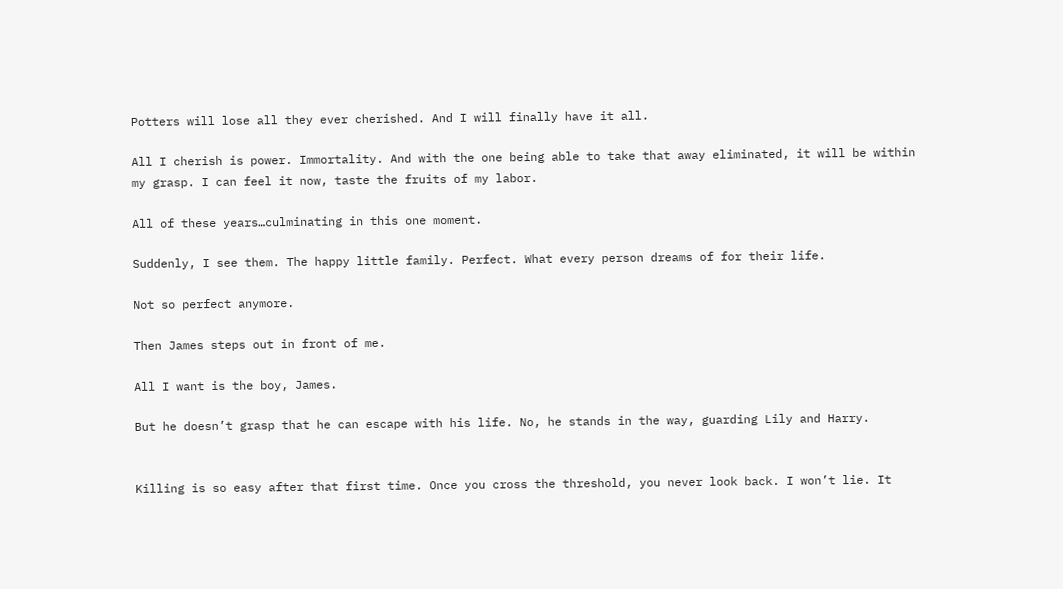Potters will lose all they ever cherished. And I will finally have it all.

All I cherish is power. Immortality. And with the one being able to take that away eliminated, it will be within my grasp. I can feel it now, taste the fruits of my labor.

All of these years…culminating in this one moment.

Suddenly, I see them. The happy little family. Perfect. What every person dreams of for their life.

Not so perfect anymore.

Then James steps out in front of me.

All I want is the boy, James.

But he doesn’t grasp that he can escape with his life. No, he stands in the way, guarding Lily and Harry.


Killing is so easy after that first time. Once you cross the threshold, you never look back. I won’t lie. It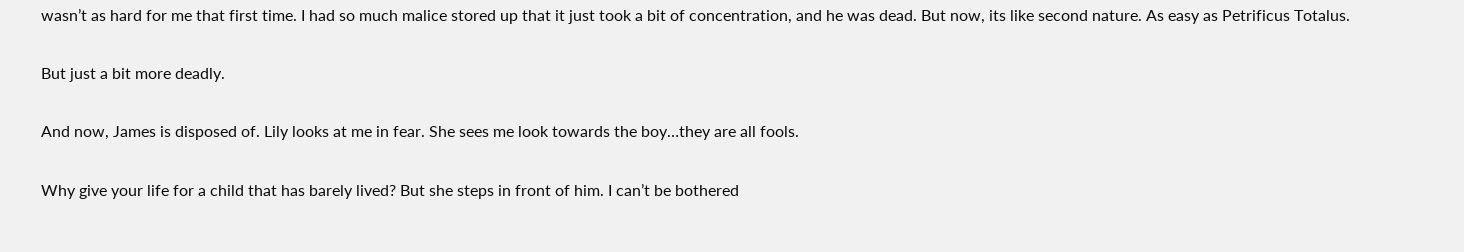wasn’t as hard for me that first time. I had so much malice stored up that it just took a bit of concentration, and he was dead. But now, its like second nature. As easy as Petrificus Totalus.

But just a bit more deadly.

And now, James is disposed of. Lily looks at me in fear. She sees me look towards the boy…they are all fools.

Why give your life for a child that has barely lived? But she steps in front of him. I can’t be bothered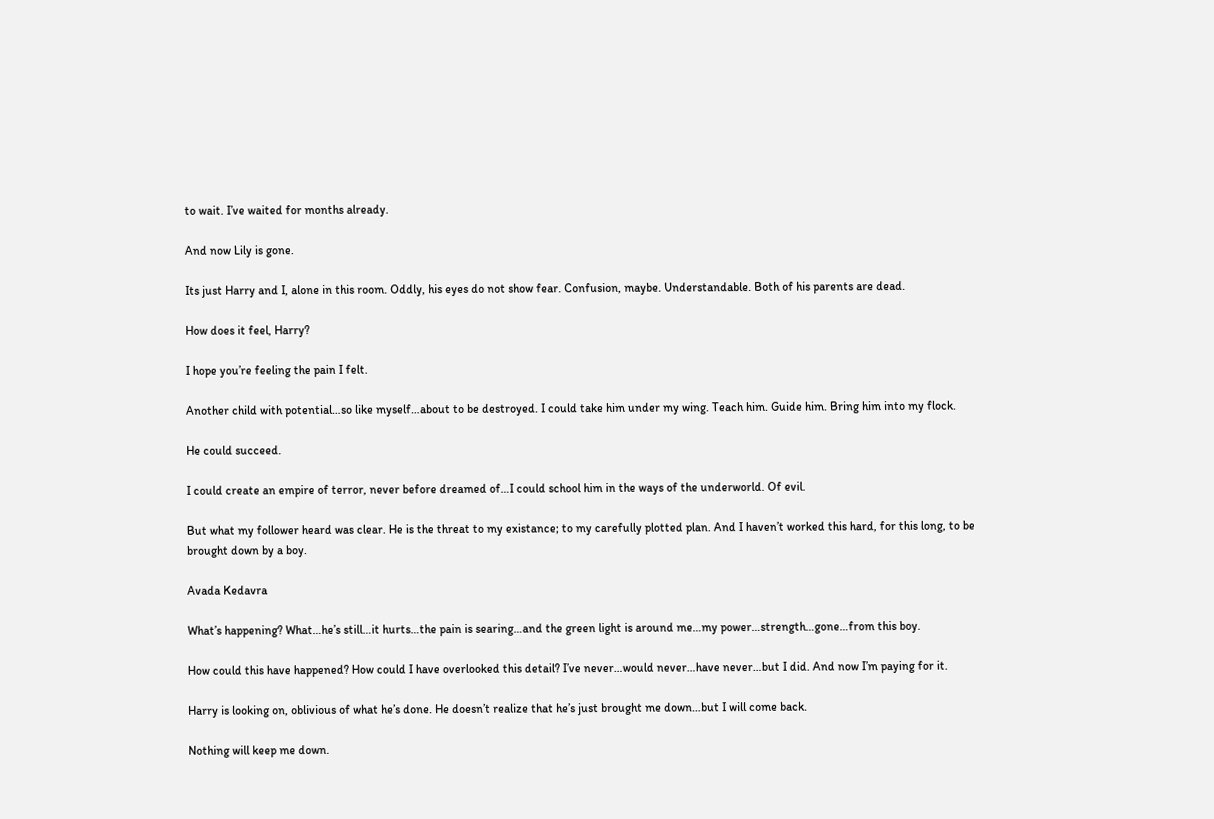to wait. I’ve waited for months already.

And now Lily is gone.

Its just Harry and I, alone in this room. Oddly, his eyes do not show fear. Confusion, maybe. Understandable. Both of his parents are dead.

How does it feel, Harry?

I hope you’re feeling the pain I felt.

Another child with potential…so like myself…about to be destroyed. I could take him under my wing. Teach him. Guide him. Bring him into my flock.

He could succeed.

I could create an empire of terror, never before dreamed of…I could school him in the ways of the underworld. Of evil.

But what my follower heard was clear. He is the threat to my existance; to my carefully plotted plan. And I haven’t worked this hard, for this long, to be brought down by a boy.

Avada Kedavra

What’s happening? What…he’s still…it hurts…the pain is searing…and the green light is around me…my power…strength…gone…from this boy.

How could this have happened? How could I have overlooked this detail? I’ve never…would never…have never…but I did. And now I’m paying for it.

Harry is looking on, oblivious of what he’s done. He doesn’t realize that he’s just brought me down…but I will come back.

Nothing will keep me down.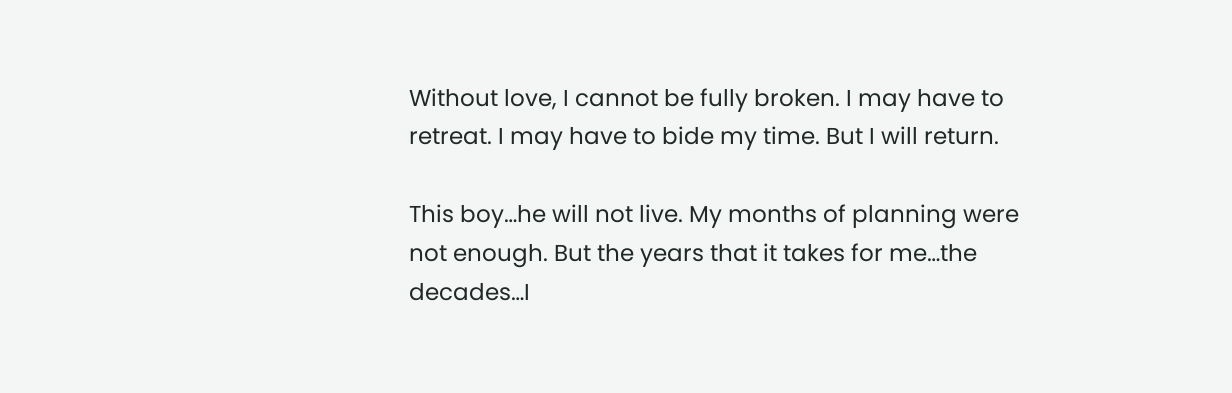Without love, I cannot be fully broken. I may have to retreat. I may have to bide my time. But I will return.

This boy…he will not live. My months of planning were not enough. But the years that it takes for me…the decades…I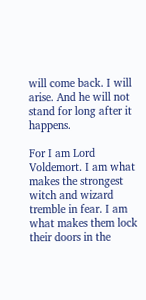will come back. I will arise. And he will not stand for long after it happens.

For I am Lord Voldemort. I am what makes the strongest witch and wizard tremble in fear. I am what makes them lock their doors in the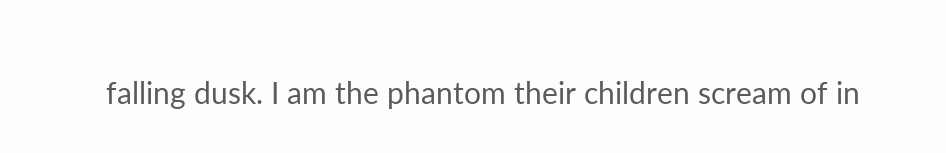falling dusk. I am the phantom their children scream of in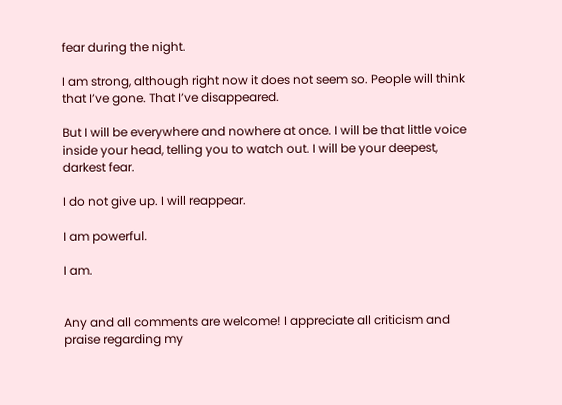fear during the night.

I am strong, although right now it does not seem so. People will think that I’ve gone. That I’ve disappeared.

But I will be everywhere and nowhere at once. I will be that little voice inside your head, telling you to watch out. I will be your deepest, darkest fear.

I do not give up. I will reappear.

I am powerful.

I am.


Any and all comments are welcome! I appreciate all criticism and praise regarding my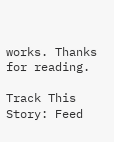works. Thanks for reading.

Track This Story: Feed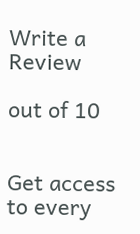Write a Review

out of 10


Get access to every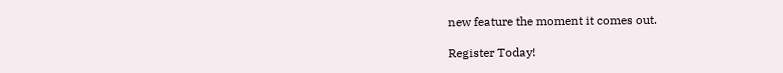new feature the moment it comes out.

Register Today!